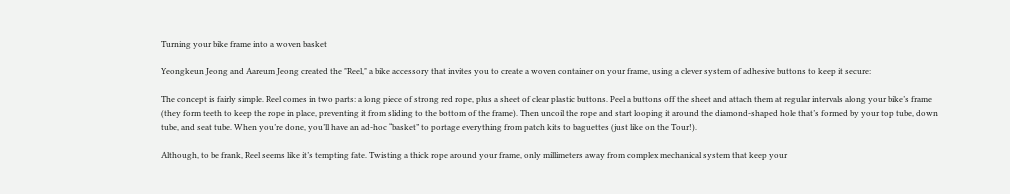Turning your bike frame into a woven basket

Yeongkeun Jeong and Aareum Jeong created the "Reel," a bike accessory that invites you to create a woven container on your frame, using a clever system of adhesive buttons to keep it secure:

The concept is fairly simple. Reel comes in two parts: a long piece of strong red rope, plus a sheet of clear plastic buttons. Peel a buttons off the sheet and attach them at regular intervals along your bike’s frame (they form teeth to keep the rope in place, preventing it from sliding to the bottom of the frame). Then uncoil the rope and start looping it around the diamond-shaped hole that’s formed by your top tube, down tube, and seat tube. When you’re done, you’ll have an ad-hoc “basket” to portage everything from patch kits to baguettes (just like on the Tour!).

Although, to be frank, Reel seems like it’s tempting fate. Twisting a thick rope around your frame, only millimeters away from complex mechanical system that keep your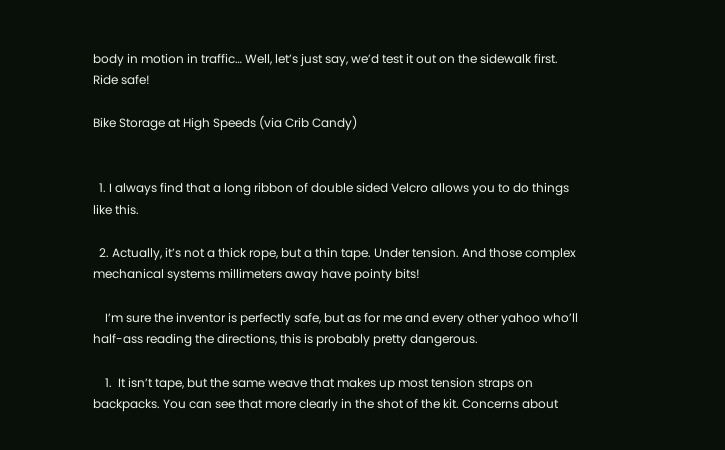body in motion in traffic… Well, let’s just say, we’d test it out on the sidewalk first. Ride safe!

Bike Storage at High Speeds (via Crib Candy)


  1. I always find that a long ribbon of double sided Velcro allows you to do things like this.

  2. Actually, it’s not a thick rope, but a thin tape. Under tension. And those complex mechanical systems millimeters away have pointy bits!

    I’m sure the inventor is perfectly safe, but as for me and every other yahoo who’ll half-ass reading the directions, this is probably pretty dangerous.

    1.  It isn’t tape, but the same weave that makes up most tension straps on backpacks. You can see that more clearly in the shot of the kit. Concerns about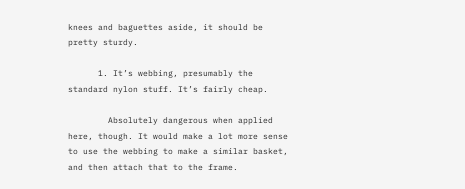knees and baguettes aside, it should be pretty sturdy.

      1. It’s webbing, presumably the standard nylon stuff. It’s fairly cheap.

        Absolutely dangerous when applied here, though. It would make a lot more sense to use the webbing to make a similar basket, and then attach that to the frame.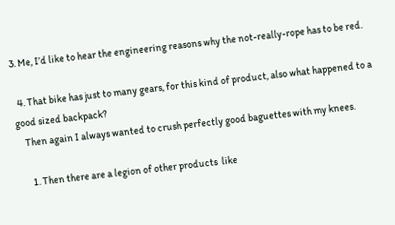3. Me, I’d like to hear the engineering reasons why the not-really-rope has to be red.

  4. That bike has just to many gears, for this kind of product, also what happened to a good sized backpack?
    Then again I always wanted to crush perfectly good baguettes with my knees.

      1. Then there are a legion of other products  like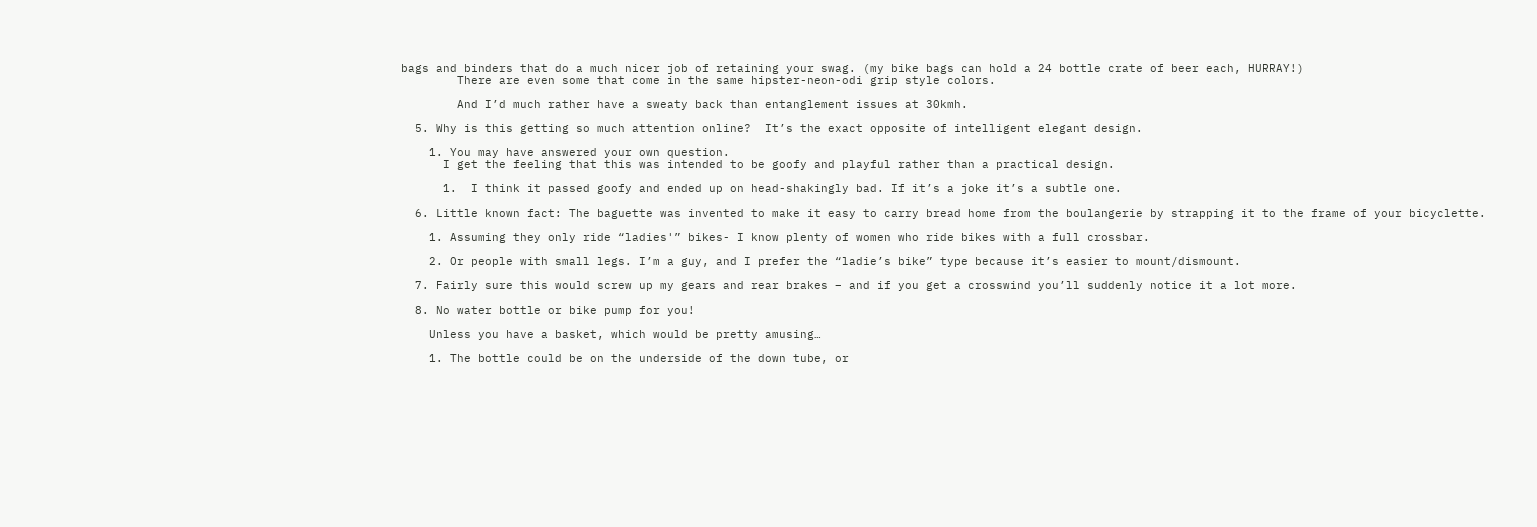bags and binders that do a much nicer job of retaining your swag. (my bike bags can hold a 24 bottle crate of beer each, HURRAY!)
        There are even some that come in the same hipster-neon-odi grip style colors.

        And I’d much rather have a sweaty back than entanglement issues at 30kmh.

  5. Why is this getting so much attention online?  It’s the exact opposite of intelligent elegant design.

    1. You may have answered your own question.
      I get the feeling that this was intended to be goofy and playful rather than a practical design.

      1.  I think it passed goofy and ended up on head-shakingly bad. If it’s a joke it’s a subtle one.

  6. Little known fact: The baguette was invented to make it easy to carry bread home from the boulangerie by strapping it to the frame of your bicyclette.

    1. Assuming they only ride “ladies'” bikes- I know plenty of women who ride bikes with a full crossbar.

    2. Or people with small legs. I’m a guy, and I prefer the “ladie’s bike” type because it’s easier to mount/dismount.

  7. Fairly sure this would screw up my gears and rear brakes – and if you get a crosswind you’ll suddenly notice it a lot more.

  8. No water bottle or bike pump for you!

    Unless you have a basket, which would be pretty amusing…

    1. The bottle could be on the underside of the down tube, or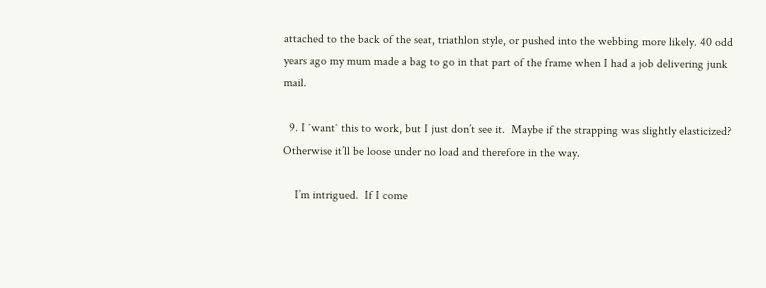attached to the back of the seat, triathlon style, or pushed into the webbing more likely. 40 odd years ago my mum made a bag to go in that part of the frame when I had a job delivering junk mail.

  9. I ˆwantˆ this to work, but I just don’t see it.  Maybe if the strapping was slightly elasticized?  Otherwise it’ll be loose under no load and therefore in the way.

    I’m intrigued.  If I come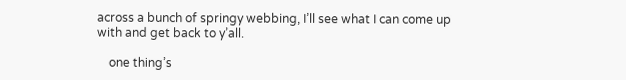across a bunch of springy webbing, I’ll see what I can come up with and get back to y’all.

    one thing’s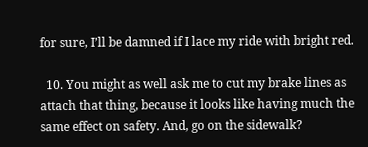for sure, I’ll be damned if I lace my ride with bright red.

  10. You might as well ask me to cut my brake lines as attach that thing, because it looks like having much the same effect on safety. And, go on the sidewalk?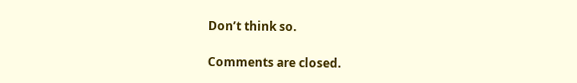Don’t think so.

Comments are closed.